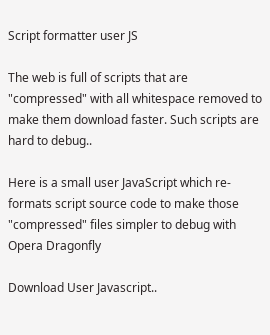Script formatter user JS

The web is full of scripts that are "compressed" with all whitespace removed to make them download faster. Such scripts are hard to debug..

Here is a small user JavaScript which re-formats script source code to make those "compressed" files simpler to debug with Opera Dragonfly

Download User Javascript..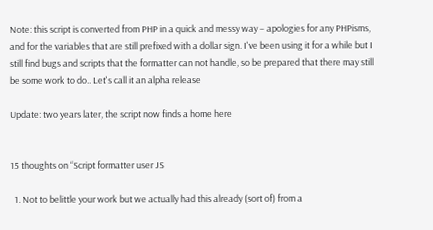Note: this script is converted from PHP in a quick and messy way – apologies for any PHPisms, and for the variables that are still prefixed with a dollar sign. I've been using it for a while but I still find bugs and scripts that the formatter can not handle, so be prepared that there may still be some work to do.. Let's call it an alpha release

Update: two years later, the script now finds a home here


15 thoughts on “Script formatter user JS

  1. Not to belittle your work but we actually had this already (sort of) from a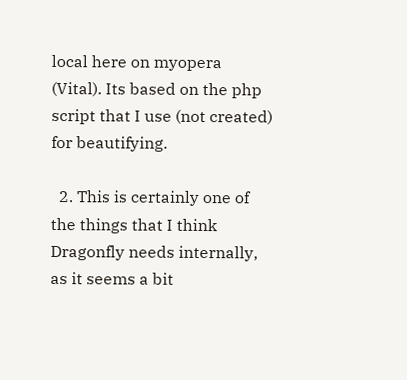local here on myopera (Vital). Its based on the php script that I use (not created) for beautifying.

  2. This is certainly one of the things that I think Dragonfly needs internally, as it seems a bit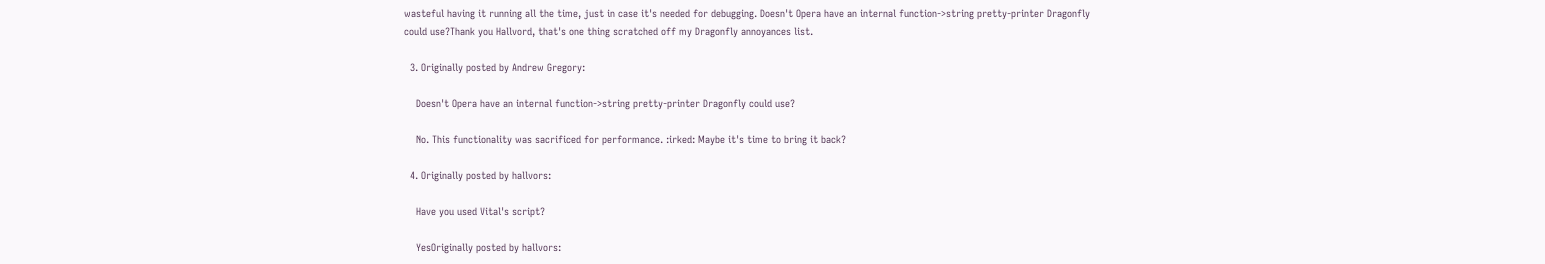wasteful having it running all the time, just in case it's needed for debugging. Doesn't Opera have an internal function->string pretty-printer Dragonfly could use?Thank you Hallvord, that's one thing scratched off my Dragonfly annoyances list.

  3. Originally posted by Andrew Gregory:

    Doesn't Opera have an internal function->string pretty-printer Dragonfly could use?

    No. This functionality was sacrificed for performance. :irked: Maybe it's time to bring it back?

  4. Originally posted by hallvors:

    Have you used Vital's script?

    YesOriginally posted by hallvors: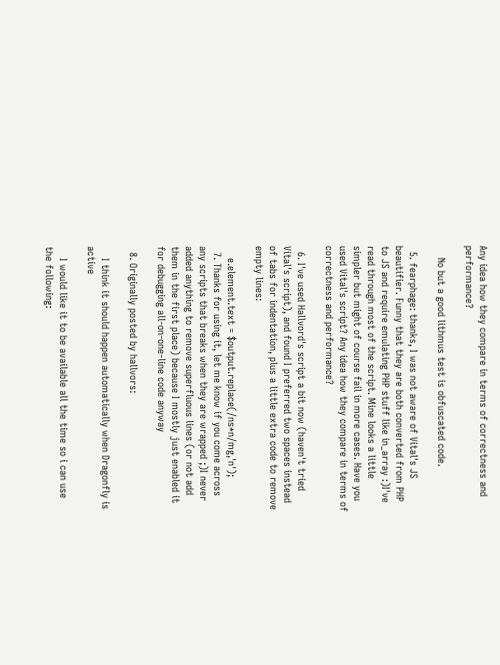Any idea how they compare in terms of correctness and performance?

    No but a good lithmus test is obfuscated code.

  5. fearphage: thanks, I was not aware of Vital's JS beautifier. Funny that they are both converted from PHP to JS and require emulating PHP stuff like in_array :)I've read through most of the script. Mine looks a little simpler but might of course fail in more cases. Have you used Vital's script? Any idea how they compare in terms of correctness and performance?

  6. I've used Hallvord's script a bit now (haven't tried Vital's script), and found I preferred two spaces instead of tabs for indentation, plus a little extra code to remove empty lines:

    e.element.text = $output.replace(/ns*n/mg,'n');
  7. Thanks for using it, let me know if you come across any scripts that breaks when they are wrapped ;)I never added anything to remove superfluous lines (or not add them in the first place) because I mostly just enabled it for debugging all-on-one-line code anyway

  8. Originally posted by hallvors:

    I think it should happen automatically when Dragonfly is active

    I would like it to be available all the time so i can use the following: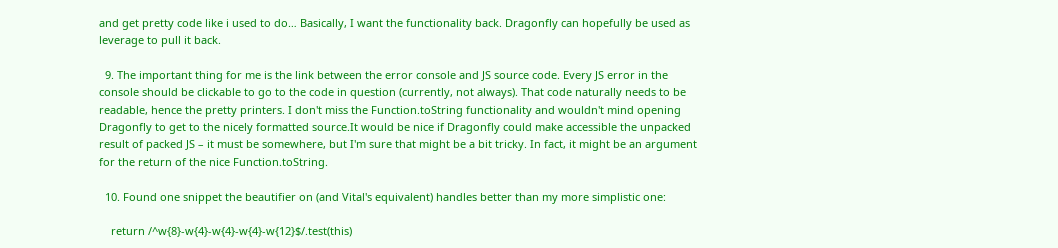and get pretty code like i used to do… Basically, I want the functionality back. Dragonfly can hopefully be used as leverage to pull it back.

  9. The important thing for me is the link between the error console and JS source code. Every JS error in the console should be clickable to go to the code in question (currently, not always). That code naturally needs to be readable, hence the pretty printers. I don't miss the Function.toString functionality and wouldn't mind opening Dragonfly to get to the nicely formatted source.It would be nice if Dragonfly could make accessible the unpacked result of packed JS – it must be somewhere, but I'm sure that might be a bit tricky. In fact, it might be an argument for the return of the nice Function.toString.

  10. Found one snippet the beautifier on (and Vital's equivalent) handles better than my more simplistic one:

    return /^w{8}-w{4}-w{4}-w{4}-w{12}$/.test(this)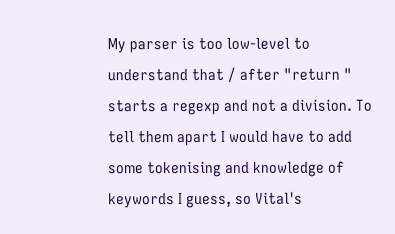My parser is too low-level to understand that / after "return " starts a regexp and not a division. To tell them apart I would have to add some tokenising and knowledge of keywords I guess, so Vital's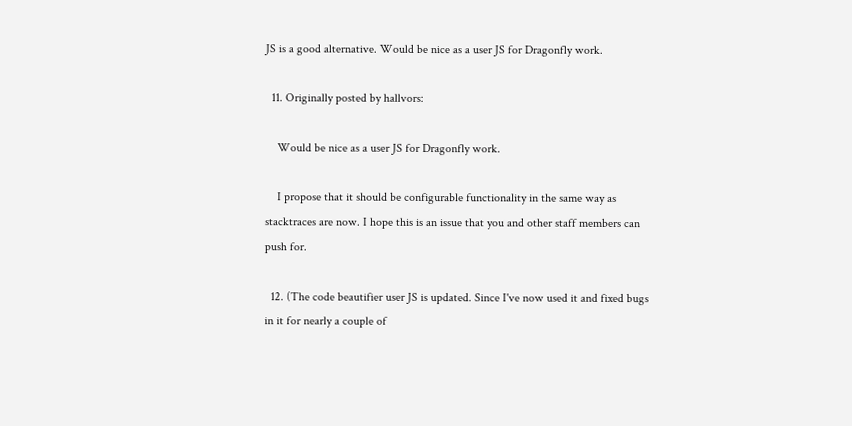JS is a good alternative. Would be nice as a user JS for Dragonfly work.

  11. Originally posted by hallvors:

    Would be nice as a user JS for Dragonfly work.

    I propose that it should be configurable functionality in the same way as stacktraces are now. I hope this is an issue that you and other staff members can push for.

  12. (The code beautifier user JS is updated. Since I've now used it and fixed bugs in it for nearly a couple of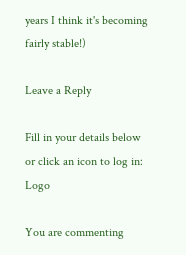years I think it's becoming fairly stable!)

Leave a Reply

Fill in your details below or click an icon to log in: Logo

You are commenting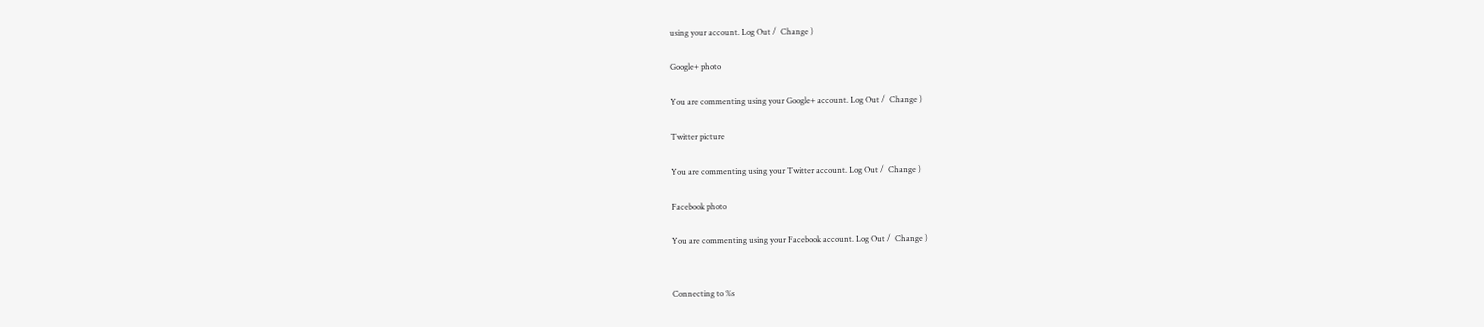using your account. Log Out /  Change )

Google+ photo

You are commenting using your Google+ account. Log Out /  Change )

Twitter picture

You are commenting using your Twitter account. Log Out /  Change )

Facebook photo

You are commenting using your Facebook account. Log Out /  Change )


Connecting to %s